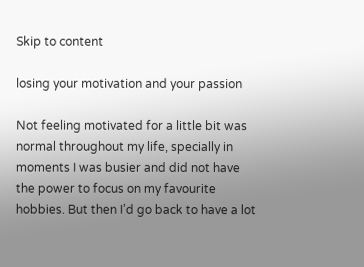Skip to content

losing your motivation and your passion

Not feeling motivated for a little bit was normal throughout my life, specially in moments I was busier and did not have the power to focus on my favourite hobbies. But then I’d go back to have a lot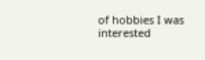of hobbies I was interested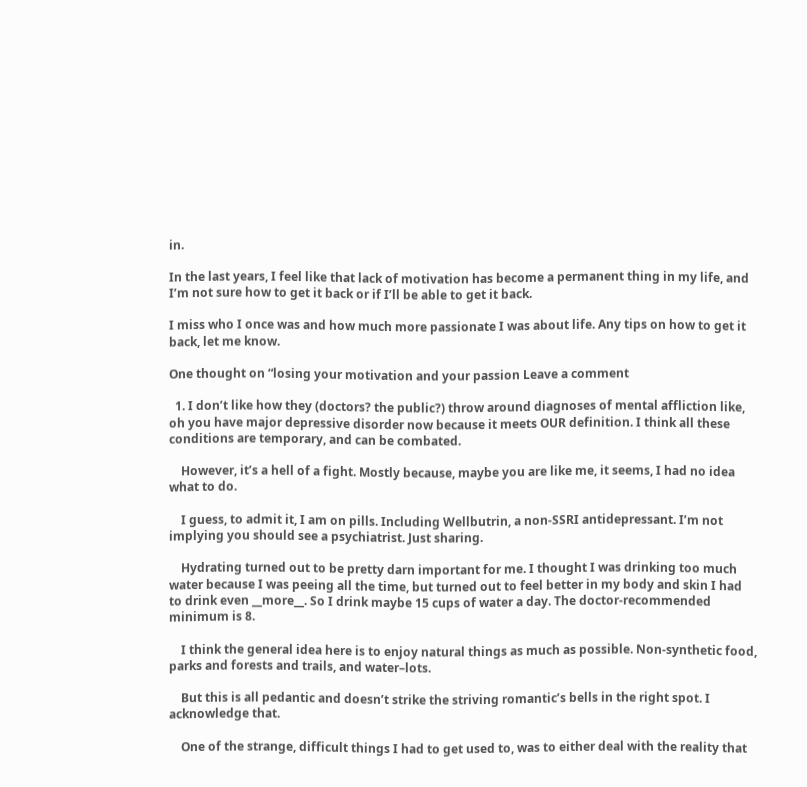in.

In the last years, I feel like that lack of motivation has become a permanent thing in my life, and I’m not sure how to get it back or if I’ll be able to get it back.

I miss who I once was and how much more passionate I was about life. Any tips on how to get it back, let me know.

One thought on “losing your motivation and your passion Leave a comment

  1. I don’t like how they (doctors? the public?) throw around diagnoses of mental affliction like, oh you have major depressive disorder now because it meets OUR definition. I think all these conditions are temporary, and can be combated.

    However, it’s a hell of a fight. Mostly because, maybe you are like me, it seems, I had no idea what to do.

    I guess, to admit it, I am on pills. Including Wellbutrin, a non-SSRI antidepressant. I’m not implying you should see a psychiatrist. Just sharing.

    Hydrating turned out to be pretty darn important for me. I thought I was drinking too much water because I was peeing all the time, but turned out to feel better in my body and skin I had to drink even __more__. So I drink maybe 15 cups of water a day. The doctor-recommended minimum is 8.

    I think the general idea here is to enjoy natural things as much as possible. Non-synthetic food, parks and forests and trails, and water–lots.

    But this is all pedantic and doesn’t strike the striving romantic’s bells in the right spot. I acknowledge that.

    One of the strange, difficult things I had to get used to, was to either deal with the reality that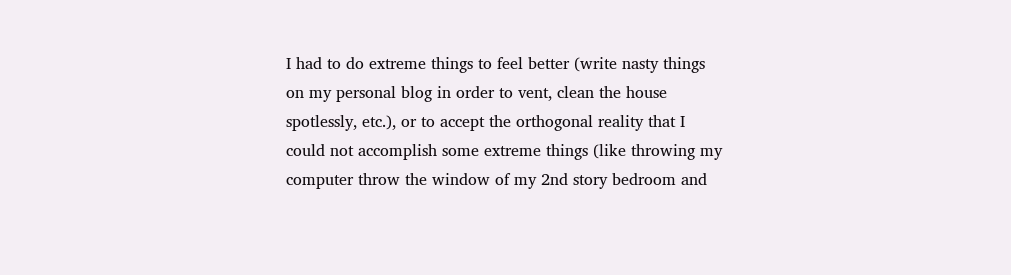I had to do extreme things to feel better (write nasty things on my personal blog in order to vent, clean the house spotlessly, etc.), or to accept the orthogonal reality that I could not accomplish some extreme things (like throwing my computer throw the window of my 2nd story bedroom and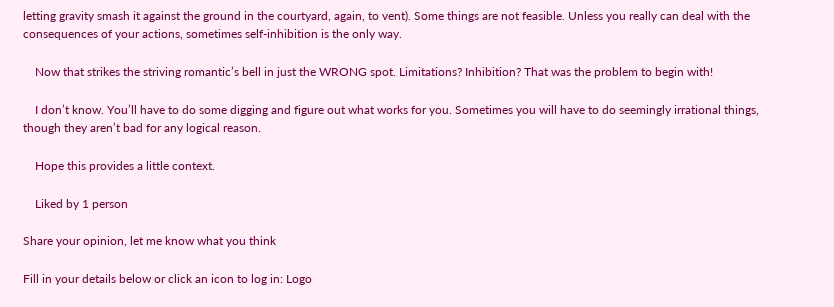letting gravity smash it against the ground in the courtyard, again, to vent). Some things are not feasible. Unless you really can deal with the consequences of your actions, sometimes self-inhibition is the only way.

    Now that strikes the striving romantic’s bell in just the WRONG spot. Limitations? Inhibition? That was the problem to begin with!

    I don’t know. You’ll have to do some digging and figure out what works for you. Sometimes you will have to do seemingly irrational things, though they aren’t bad for any logical reason.

    Hope this provides a little context.

    Liked by 1 person

Share your opinion, let me know what you think

Fill in your details below or click an icon to log in: Logo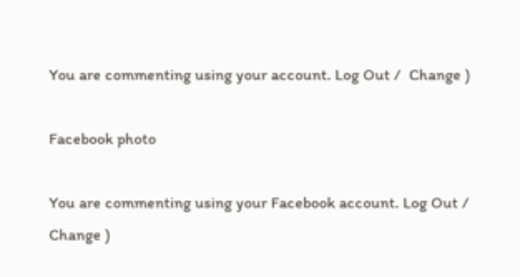You are commenting using your account. Log Out /  Change )

Facebook photo

You are commenting using your Facebook account. Log Out /  Change )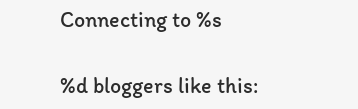Connecting to %s

%d bloggers like this: